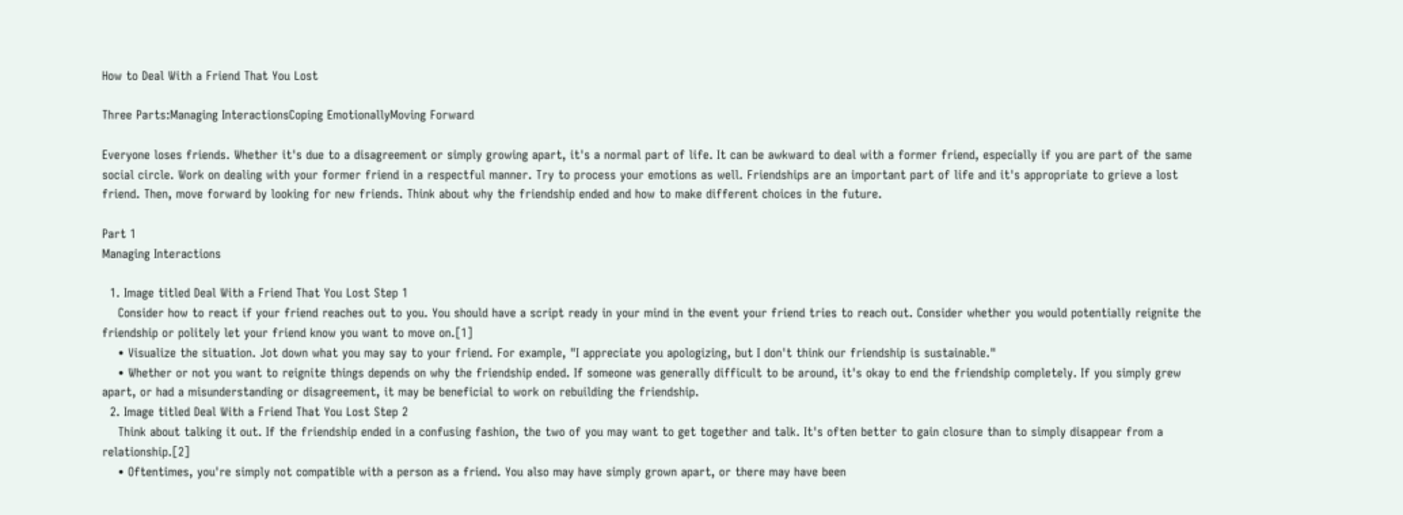How to Deal With a Friend That You Lost

Three Parts:Managing InteractionsCoping EmotionallyMoving Forward

Everyone loses friends. Whether it's due to a disagreement or simply growing apart, it's a normal part of life. It can be awkward to deal with a former friend, especially if you are part of the same social circle. Work on dealing with your former friend in a respectful manner. Try to process your emotions as well. Friendships are an important part of life and it's appropriate to grieve a lost friend. Then, move forward by looking for new friends. Think about why the friendship ended and how to make different choices in the future.

Part 1
Managing Interactions

  1. Image titled Deal With a Friend That You Lost Step 1
    Consider how to react if your friend reaches out to you. You should have a script ready in your mind in the event your friend tries to reach out. Consider whether you would potentially reignite the friendship or politely let your friend know you want to move on.[1]
    • Visualize the situation. Jot down what you may say to your friend. For example, "I appreciate you apologizing, but I don't think our friendship is sustainable."
    • Whether or not you want to reignite things depends on why the friendship ended. If someone was generally difficult to be around, it's okay to end the friendship completely. If you simply grew apart, or had a misunderstanding or disagreement, it may be beneficial to work on rebuilding the friendship.
  2. Image titled Deal With a Friend That You Lost Step 2
    Think about talking it out. If the friendship ended in a confusing fashion, the two of you may want to get together and talk. It's often better to gain closure than to simply disappear from a relationship.[2]
    • Oftentimes, you're simply not compatible with a person as a friend. You also may have simply grown apart, or there may have been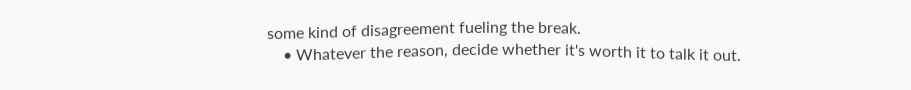some kind of disagreement fueling the break.
    • Whatever the reason, decide whether it's worth it to talk it out.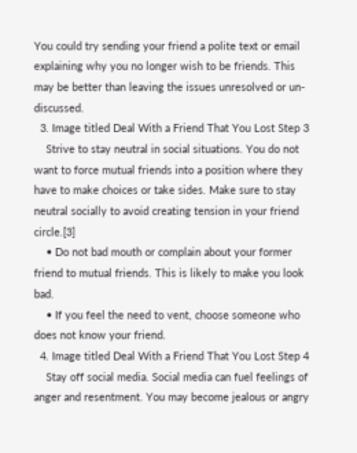You could try sending your friend a polite text or email explaining why you no longer wish to be friends. This may be better than leaving the issues unresolved or un-discussed.
  3. Image titled Deal With a Friend That You Lost Step 3
    Strive to stay neutral in social situations. You do not want to force mutual friends into a position where they have to make choices or take sides. Make sure to stay neutral socially to avoid creating tension in your friend circle.[3]
    • Do not bad mouth or complain about your former friend to mutual friends. This is likely to make you look bad.
    • If you feel the need to vent, choose someone who does not know your friend.
  4. Image titled Deal With a Friend That You Lost Step 4
    Stay off social media. Social media can fuel feelings of anger and resentment. You may become jealous or angry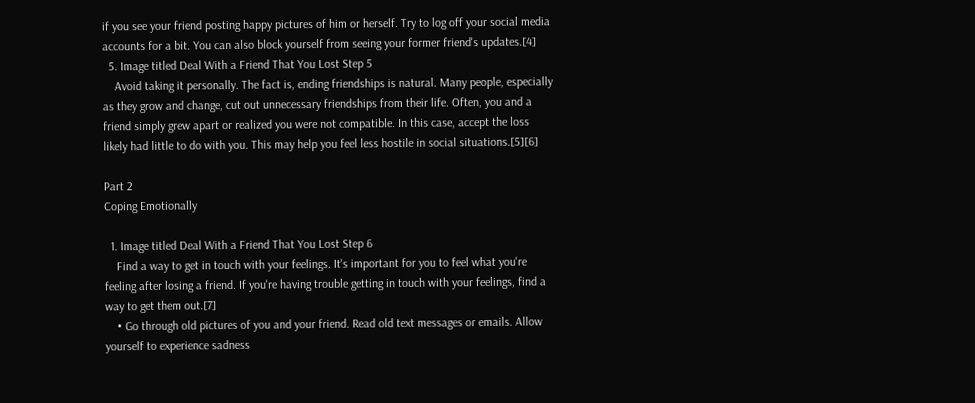if you see your friend posting happy pictures of him or herself. Try to log off your social media accounts for a bit. You can also block yourself from seeing your former friend's updates.[4]
  5. Image titled Deal With a Friend That You Lost Step 5
    Avoid taking it personally. The fact is, ending friendships is natural. Many people, especially as they grow and change, cut out unnecessary friendships from their life. Often, you and a friend simply grew apart or realized you were not compatible. In this case, accept the loss likely had little to do with you. This may help you feel less hostile in social situations.[5][6]

Part 2
Coping Emotionally

  1. Image titled Deal With a Friend That You Lost Step 6
    Find a way to get in touch with your feelings. It's important for you to feel what you're feeling after losing a friend. If you're having trouble getting in touch with your feelings, find a way to get them out.[7]
    • Go through old pictures of you and your friend. Read old text messages or emails. Allow yourself to experience sadness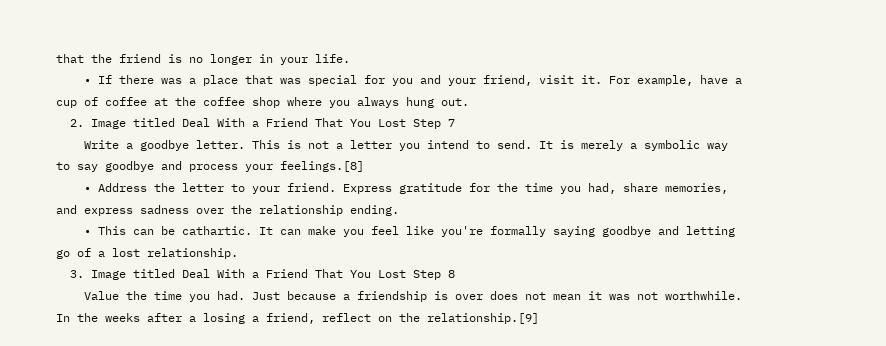that the friend is no longer in your life.
    • If there was a place that was special for you and your friend, visit it. For example, have a cup of coffee at the coffee shop where you always hung out.
  2. Image titled Deal With a Friend That You Lost Step 7
    Write a goodbye letter. This is not a letter you intend to send. It is merely a symbolic way to say goodbye and process your feelings.[8]
    • Address the letter to your friend. Express gratitude for the time you had, share memories, and express sadness over the relationship ending.
    • This can be cathartic. It can make you feel like you're formally saying goodbye and letting go of a lost relationship.
  3. Image titled Deal With a Friend That You Lost Step 8
    Value the time you had. Just because a friendship is over does not mean it was not worthwhile. In the weeks after a losing a friend, reflect on the relationship.[9]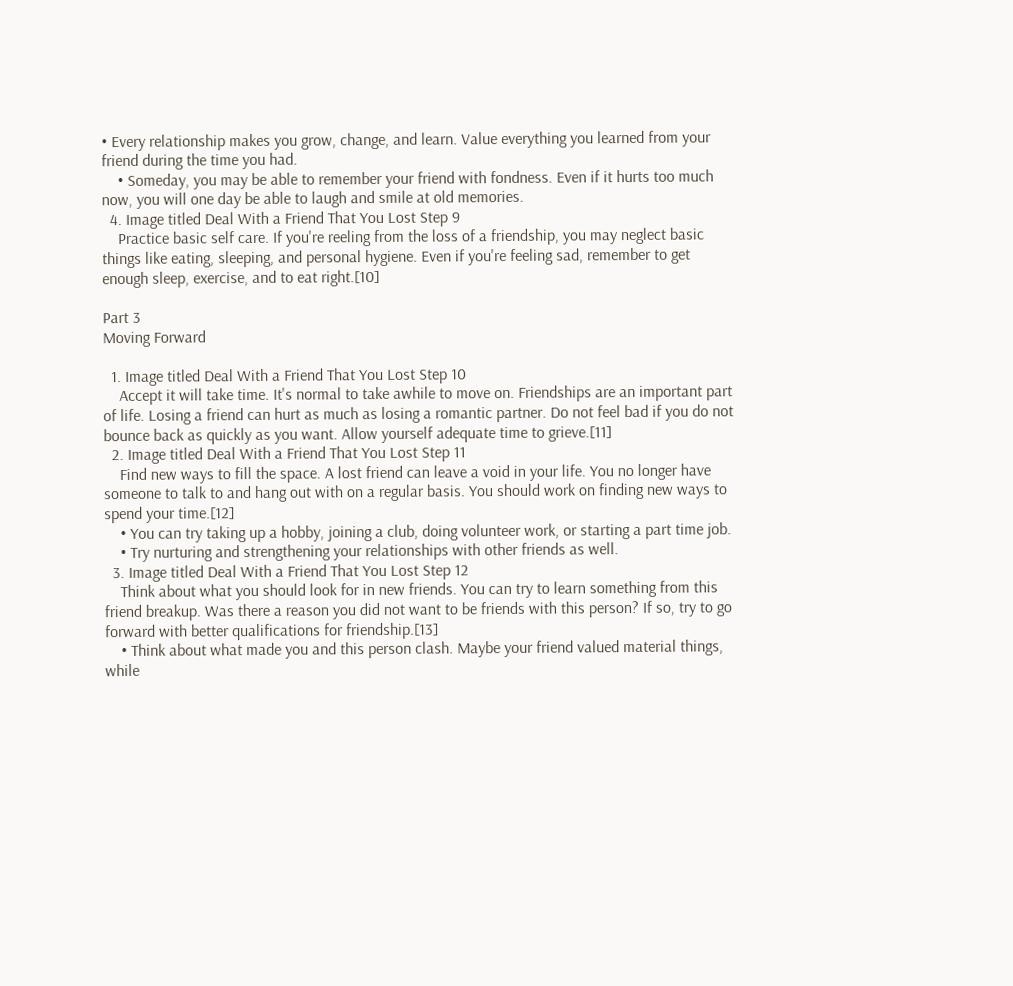• Every relationship makes you grow, change, and learn. Value everything you learned from your friend during the time you had.
    • Someday, you may be able to remember your friend with fondness. Even if it hurts too much now, you will one day be able to laugh and smile at old memories.
  4. Image titled Deal With a Friend That You Lost Step 9
    Practice basic self care. If you're reeling from the loss of a friendship, you may neglect basic things like eating, sleeping, and personal hygiene. Even if you're feeling sad, remember to get enough sleep, exercise, and to eat right.[10]

Part 3
Moving Forward

  1. Image titled Deal With a Friend That You Lost Step 10
    Accept it will take time. It's normal to take awhile to move on. Friendships are an important part of life. Losing a friend can hurt as much as losing a romantic partner. Do not feel bad if you do not bounce back as quickly as you want. Allow yourself adequate time to grieve.[11]
  2. Image titled Deal With a Friend That You Lost Step 11
    Find new ways to fill the space. A lost friend can leave a void in your life. You no longer have someone to talk to and hang out with on a regular basis. You should work on finding new ways to spend your time.[12]
    • You can try taking up a hobby, joining a club, doing volunteer work, or starting a part time job.
    • Try nurturing and strengthening your relationships with other friends as well.
  3. Image titled Deal With a Friend That You Lost Step 12
    Think about what you should look for in new friends. You can try to learn something from this friend breakup. Was there a reason you did not want to be friends with this person? If so, try to go forward with better qualifications for friendship.[13]
    • Think about what made you and this person clash. Maybe your friend valued material things, while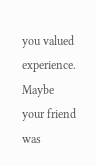you valued experience. Maybe your friend was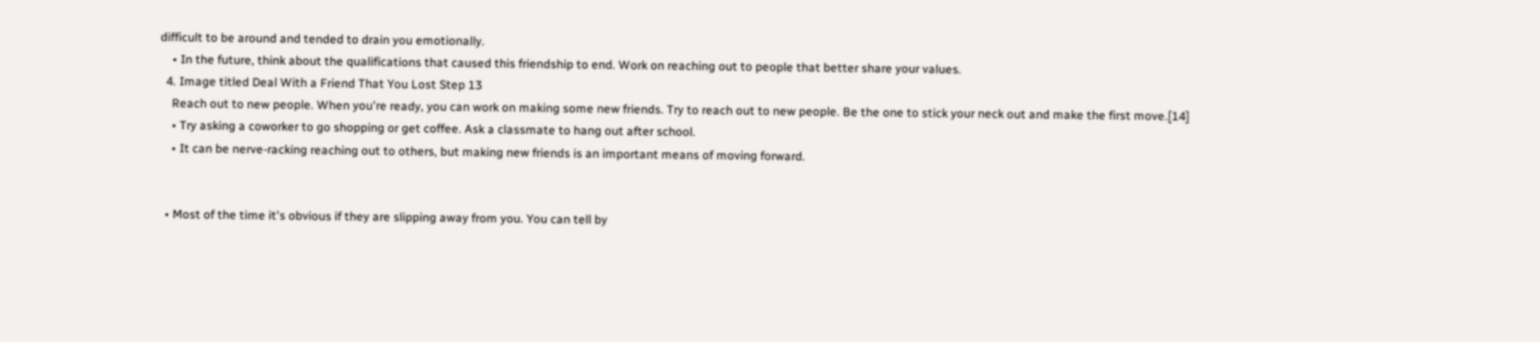difficult to be around and tended to drain you emotionally.
    • In the future, think about the qualifications that caused this friendship to end. Work on reaching out to people that better share your values.
  4. Image titled Deal With a Friend That You Lost Step 13
    Reach out to new people. When you're ready, you can work on making some new friends. Try to reach out to new people. Be the one to stick your neck out and make the first move.[14]
    • Try asking a coworker to go shopping or get coffee. Ask a classmate to hang out after school.
    • It can be nerve-racking reaching out to others, but making new friends is an important means of moving forward.


  • Most of the time it's obvious if they are slipping away from you. You can tell by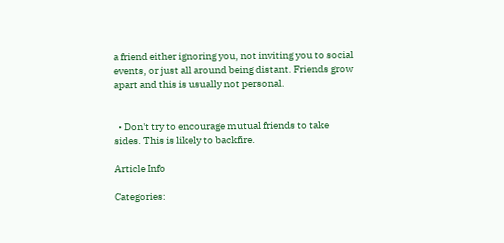a friend either ignoring you, not inviting you to social events, or just all around being distant. Friends grow apart and this is usually not personal.


  • Don't try to encourage mutual friends to take sides. This is likely to backfire.

Article Info

Categories: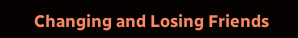Changing and Losing Friends